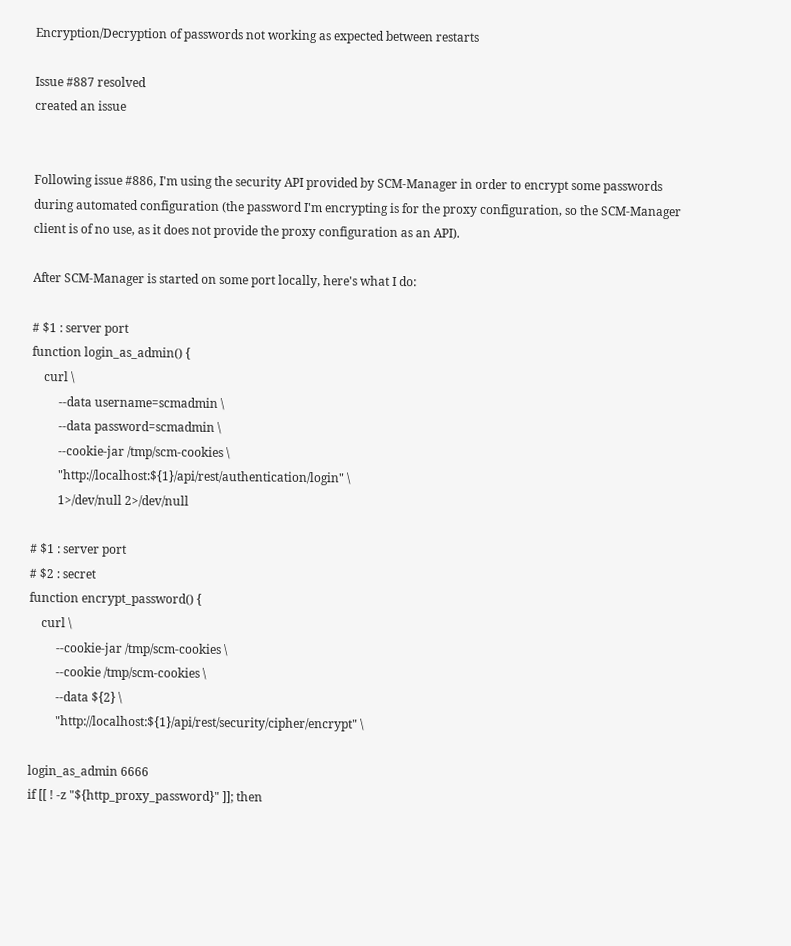Encryption/Decryption of passwords not working as expected between restarts

Issue #887 resolved
created an issue


Following issue #886, I'm using the security API provided by SCM-Manager in order to encrypt some passwords during automated configuration (the password I'm encrypting is for the proxy configuration, so the SCM-Manager client is of no use, as it does not provide the proxy configuration as an API).

After SCM-Manager is started on some port locally, here's what I do:

# $1 : server port
function login_as_admin() {
    curl \
         --data username=scmadmin \
         --data password=scmadmin \
         --cookie-jar /tmp/scm-cookies \
         "http://localhost:${1}/api/rest/authentication/login" \
         1>/dev/null 2>/dev/null

# $1 : server port
# $2 : secret
function encrypt_password() {
    curl \
         --cookie-jar /tmp/scm-cookies \
         --cookie /tmp/scm-cookies \
         --data ${2} \
         "http://localhost:${1}/api/rest/security/cipher/encrypt" \

login_as_admin 6666
if [[ ! -z "${http_proxy_password}" ]]; then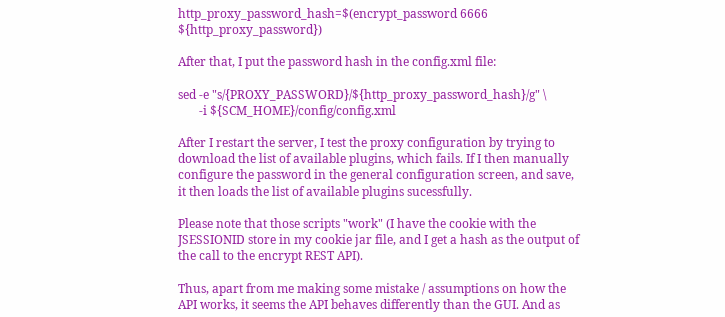http_proxy_password_hash=$(encrypt_password 6666 ${http_proxy_password})

After that, I put the password hash in the config.xml file:

sed -e "s/{PROXY_PASSWORD}/${http_proxy_password_hash}/g" \
       -i ${SCM_HOME}/config/config.xml

After I restart the server, I test the proxy configuration by trying to download the list of available plugins, which fails. If I then manually configure the password in the general configuration screen, and save, it then loads the list of available plugins sucessfully.

Please note that those scripts "work" (I have the cookie with the JSESSIONID store in my cookie jar file, and I get a hash as the output of the call to the encrypt REST API).

Thus, apart from me making some mistake / assumptions on how the API works, it seems the API behaves differently than the GUI. And as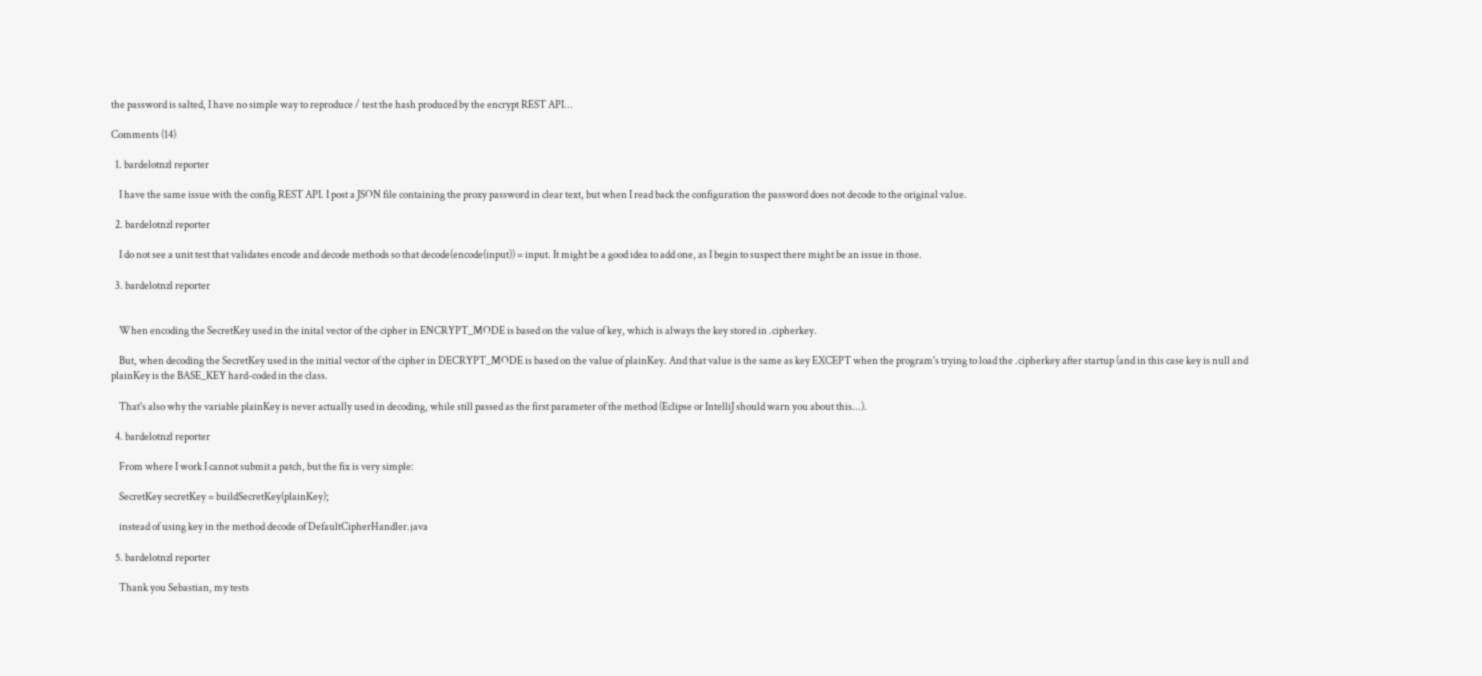the password is salted, I have no simple way to reproduce / test the hash produced by the encrypt REST API...

Comments (14)

  1. bardelotnzl reporter

    I have the same issue with the config REST API. I post a JSON file containing the proxy password in clear text, but when I read back the configuration the password does not decode to the original value.

  2. bardelotnzl reporter

    I do not see a unit test that validates encode and decode methods so that decode(encode(input)) = input. It might be a good idea to add one, as I begin to suspect there might be an issue in those.

  3. bardelotnzl reporter


    When encoding the SecretKey used in the inital vector of the cipher in ENCRYPT_MODE is based on the value of key, which is always the key stored in .cipherkey.

    But, when decoding the SecretKey used in the initial vector of the cipher in DECRYPT_MODE is based on the value of plainKey. And that value is the same as key EXCEPT when the program's trying to load the .cipherkey after startup (and in this case key is null and plainKey is the BASE_KEY hard-coded in the class.

    That's also why the variable plainKey is never actually used in decoding, while still passed as the first parameter of the method (Eclipse or IntelliJ should warn you about this...).

  4. bardelotnzl reporter

    From where I work I cannot submit a patch, but the fix is very simple:

    SecretKey secretKey = buildSecretKey(plainKey);

    instead of using key in the method decode of DefaultCipherHandler.java

  5. bardelotnzl reporter

    Thank you Sebastian, my tests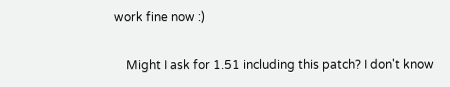work fine now :)

    Might I ask for 1.51 including this patch? I don't know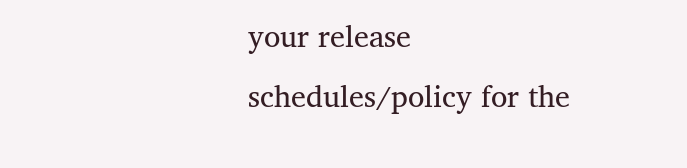your release schedules/policy for the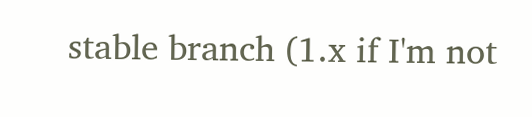stable branch (1.x if I'm not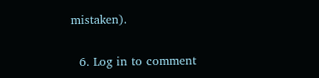mistaken).

  6. Log in to comment